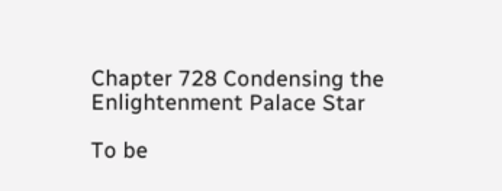Chapter 728 Condensing the Enlightenment Palace Star

To be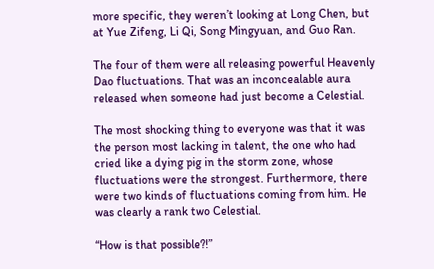more specific, they weren’t looking at Long Chen, but at Yue Zifeng, Li Qi, Song Mingyuan, and Guo Ran.

The four of them were all releasing powerful Heavenly Dao fluctuations. That was an inconcealable aura released when someone had just become a Celestial.

The most shocking thing to everyone was that it was the person most lacking in talent, the one who had cried like a dying pig in the storm zone, whose fluctuations were the strongest. Furthermore, there were two kinds of fluctuations coming from him. He was clearly a rank two Celestial.

“How is that possible?!”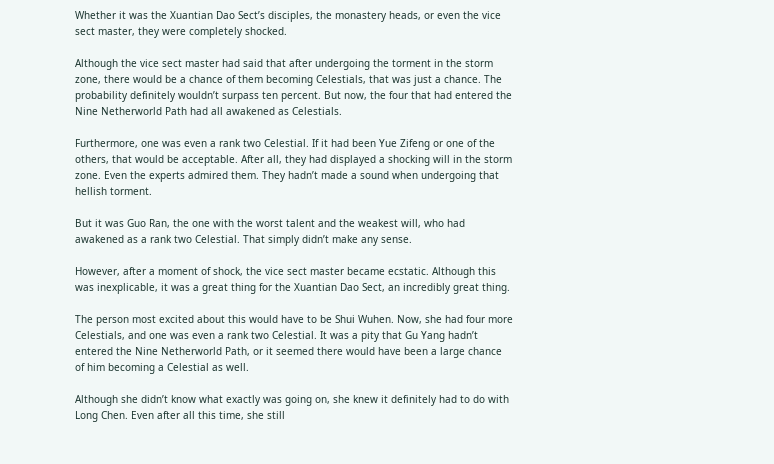Whether it was the Xuantian Dao Sect’s disciples, the monastery heads, or even the vice sect master, they were completely shocked.

Although the vice sect master had said that after undergoing the torment in the storm zone, there would be a chance of them becoming Celestials, that was just a chance. The probability definitely wouldn’t surpass ten percent. But now, the four that had entered the Nine Netherworld Path had all awakened as Celestials.

Furthermore, one was even a rank two Celestial. If it had been Yue Zifeng or one of the others, that would be acceptable. After all, they had displayed a shocking will in the storm zone. Even the experts admired them. They hadn’t made a sound when undergoing that hellish torment.

But it was Guo Ran, the one with the worst talent and the weakest will, who had awakened as a rank two Celestial. That simply didn’t make any sense.

However, after a moment of shock, the vice sect master became ecstatic. Although this was inexplicable, it was a great thing for the Xuantian Dao Sect, an incredibly great thing.

The person most excited about this would have to be Shui Wuhen. Now, she had four more Celestials, and one was even a rank two Celestial. It was a pity that Gu Yang hadn’t entered the Nine Netherworld Path, or it seemed there would have been a large chance of him becoming a Celestial as well.

Although she didn’t know what exactly was going on, she knew it definitely had to do with Long Chen. Even after all this time, she still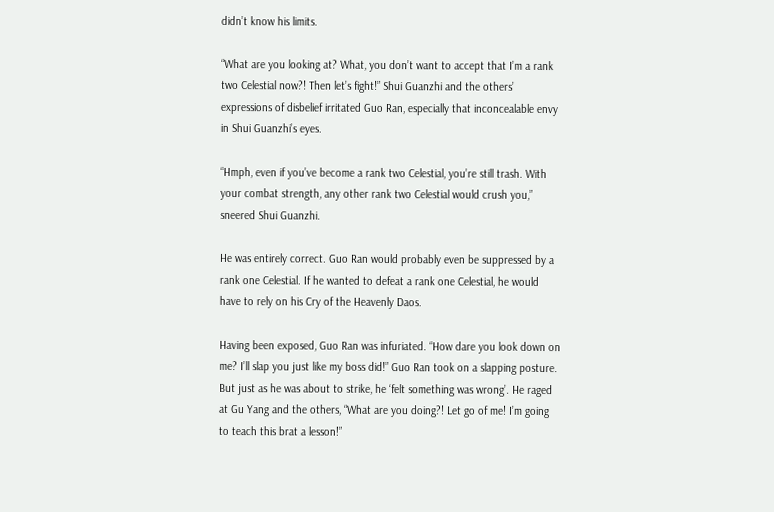didn’t know his limits.

“What are you looking at? What, you don’t want to accept that I’m a rank two Celestial now?! Then let’s fight!” Shui Guanzhi and the others’ expressions of disbelief irritated Guo Ran, especially that inconcealable envy in Shui Guanzhi’s eyes.

“Hmph, even if you’ve become a rank two Celestial, you’re still trash. With your combat strength, any other rank two Celestial would crush you,” sneered Shui Guanzhi.

He was entirely correct. Guo Ran would probably even be suppressed by a rank one Celestial. If he wanted to defeat a rank one Celestial, he would have to rely on his Cry of the Heavenly Daos.

Having been exposed, Guo Ran was infuriated. “How dare you look down on me? I’ll slap you just like my boss did!” Guo Ran took on a slapping posture. But just as he was about to strike, he ‘felt something was wrong’. He raged at Gu Yang and the others, “What are you doing?! Let go of me! I’m going to teach this brat a lesson!”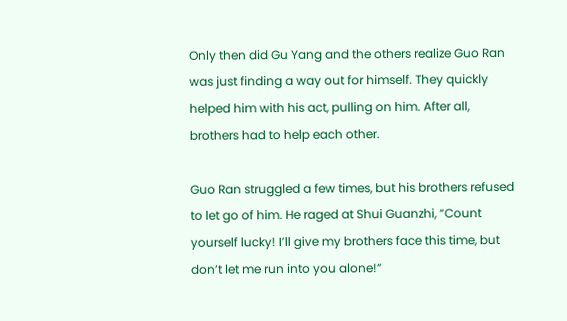Only then did Gu Yang and the others realize Guo Ran was just finding a way out for himself. They quickly helped him with his act, pulling on him. After all, brothers had to help each other.

Guo Ran struggled a few times, but his brothers refused to let go of him. He raged at Shui Guanzhi, “Count yourself lucky! I’ll give my brothers face this time, but don’t let me run into you alone!”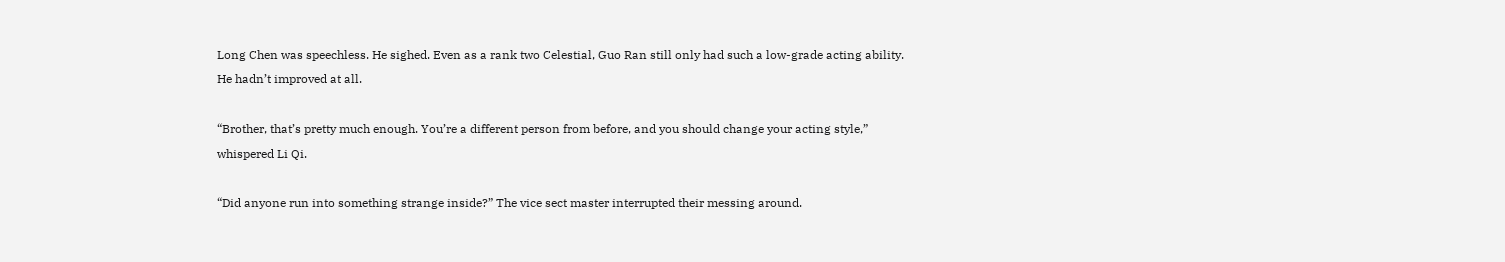Long Chen was speechless. He sighed. Even as a rank two Celestial, Guo Ran still only had such a low-grade acting ability. He hadn’t improved at all.

“Brother, that’s pretty much enough. You’re a different person from before, and you should change your acting style,” whispered Li Qi.

“Did anyone run into something strange inside?” The vice sect master interrupted their messing around.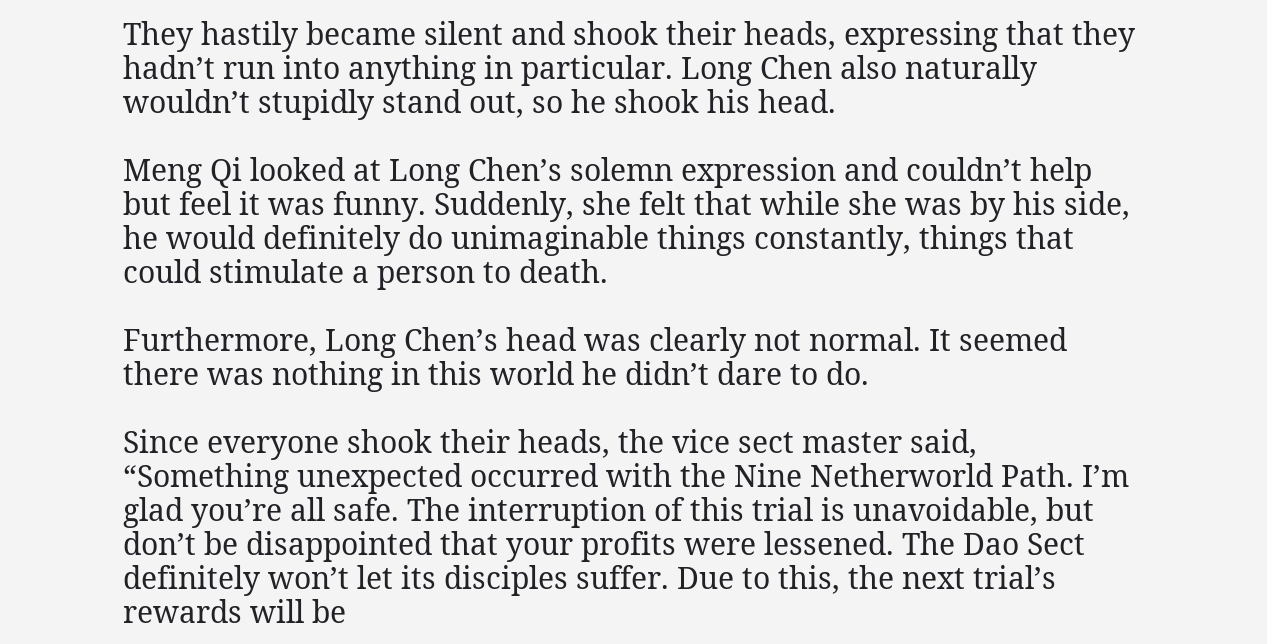They hastily became silent and shook their heads, expressing that they hadn’t run into anything in particular. Long Chen also naturally wouldn’t stupidly stand out, so he shook his head.

Meng Qi looked at Long Chen’s solemn expression and couldn’t help but feel it was funny. Suddenly, she felt that while she was by his side, he would definitely do unimaginable things constantly, things that could stimulate a person to death.

Furthermore, Long Chen’s head was clearly not normal. It seemed there was nothing in this world he didn’t dare to do.

Since everyone shook their heads, the vice sect master said, “Something unexpected occurred with the Nine Netherworld Path. I’m glad you’re all safe. The interruption of this trial is unavoidable, but don’t be disappointed that your profits were lessened. The Dao Sect definitely won’t let its disciples suffer. Due to this, the next trial’s rewards will be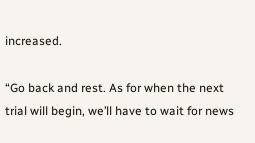increased.

“Go back and rest. As for when the next trial will begin, we’ll have to wait for news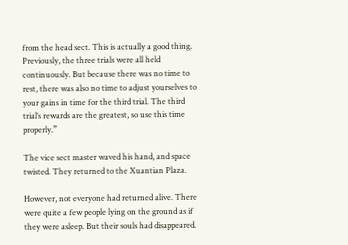from the head sect. This is actually a good thing. Previously, the three trials were all held continuously. But because there was no time to rest, there was also no time to adjust yourselves to your gains in time for the third trial. The third trial’s rewards are the greatest, so use this time properly.”

The vice sect master waved his hand, and space twisted. They returned to the Xuantian Plaza.

However, not everyone had returned alive. There were quite a few people lying on the ground as if they were asleep. But their souls had disappeared.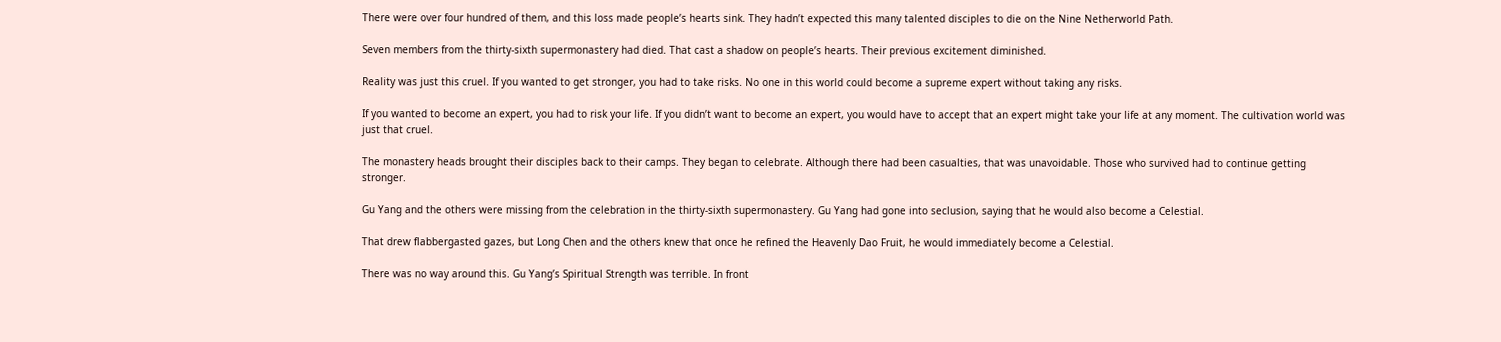There were over four hundred of them, and this loss made people’s hearts sink. They hadn’t expected this many talented disciples to die on the Nine Netherworld Path.

Seven members from the thirty-sixth supermonastery had died. That cast a shadow on people’s hearts. Their previous excitement diminished.

Reality was just this cruel. If you wanted to get stronger, you had to take risks. No one in this world could become a supreme expert without taking any risks.

If you wanted to become an expert, you had to risk your life. If you didn’t want to become an expert, you would have to accept that an expert might take your life at any moment. The cultivation world was just that cruel.

The monastery heads brought their disciples back to their camps. They began to celebrate. Although there had been casualties, that was unavoidable. Those who survived had to continue getting stronger.

Gu Yang and the others were missing from the celebration in the thirty-sixth supermonastery. Gu Yang had gone into seclusion, saying that he would also become a Celestial.

That drew flabbergasted gazes, but Long Chen and the others knew that once he refined the Heavenly Dao Fruit, he would immediately become a Celestial.

There was no way around this. Gu Yang’s Spiritual Strength was terrible. In front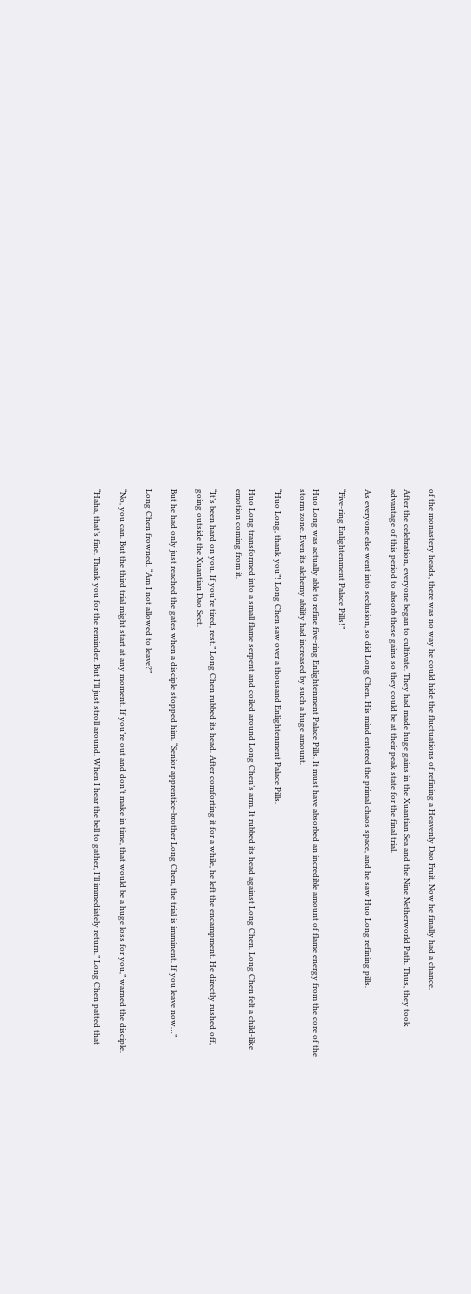of the monastery heads, there was no way he could hide the fluctuations of refining a Heavenly Dao Fruit. Now he finally had a chance.

After the celebration, everyone began to cultivate. They had made huge gains in the Xuantian Sea and the Nine Netherworld Path. Thus, they took advantage of this period to absorb these gains so they could be at their peak state for the final trial.

As everyone else went into seclusion, so did Long Chen. His mind entered the primal chaos space, and he saw Huo Long refining pills.

“Five-ring Enlightenment Palace Pills!”

Huo Long was actually able to refine five-ring Enlightenment Palace Pills. It must have absorbed an incredible amount of flame energy from the core of the storm zone. Even its alchemy ability had increased by such a huge amount.

“Huo Long, thank you”! Long Chen saw over a thousand Enlightenment Palace Pills.

Huo Long transformed into a small flame serpent and coiled around Long Chen’s arm. It rubbed its head against Long Chen. Long Chen felt a child-like emotion coming from it.

“It’s been hard on you. If you’re tired, rest.” Long Chen rubbed its head. After comforting it for a while, he left the encampment. He directly rushed off, going outside the Xuantian Dao Sect.

But he had only just reached the gates when a disciple stopped him. “Senior apprentice-brother Long Chen, the trial is imminent. If you leave now…”

Long Chen frowned. “Am I not allowed to leave?”

“No, you can. But the third trial might start at any moment. If you’re out and don’t make in time, that would be a huge loss for you,” warned the disciple.

“Haha, that’s fine. Thank you for the reminder. But I’ll just stroll around. When I hear the bell to gather, I’ll immediately return.” Long Chen patted that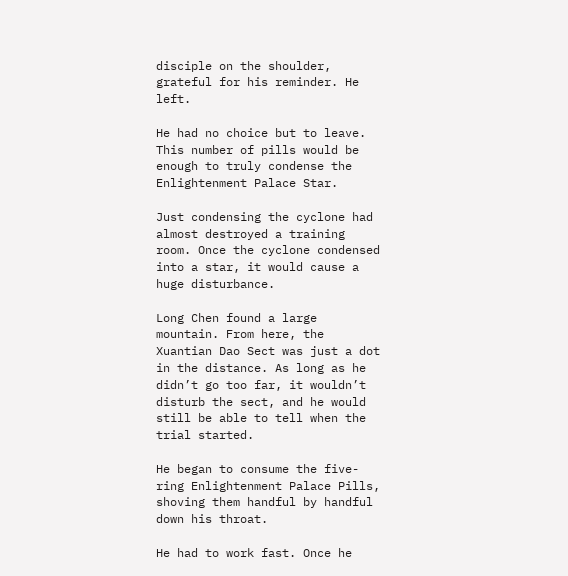disciple on the shoulder, grateful for his reminder. He left.

He had no choice but to leave. This number of pills would be enough to truly condense the Enlightenment Palace Star.

Just condensing the cyclone had almost destroyed a training room. Once the cyclone condensed into a star, it would cause a huge disturbance.

Long Chen found a large mountain. From here, the Xuantian Dao Sect was just a dot in the distance. As long as he didn’t go too far, it wouldn’t disturb the sect, and he would still be able to tell when the trial started.

He began to consume the five-ring Enlightenment Palace Pills, shoving them handful by handful down his throat.

He had to work fast. Once he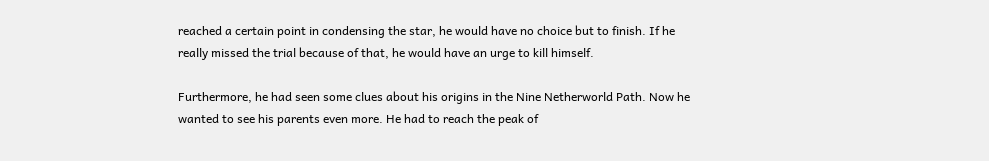reached a certain point in condensing the star, he would have no choice but to finish. If he really missed the trial because of that, he would have an urge to kill himself.

Furthermore, he had seen some clues about his origins in the Nine Netherworld Path. Now he wanted to see his parents even more. He had to reach the peak of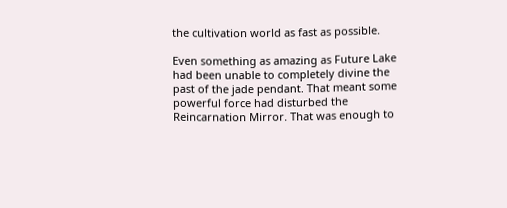the cultivation world as fast as possible.

Even something as amazing as Future Lake had been unable to completely divine the past of the jade pendant. That meant some powerful force had disturbed the Reincarnation Mirror. That was enough to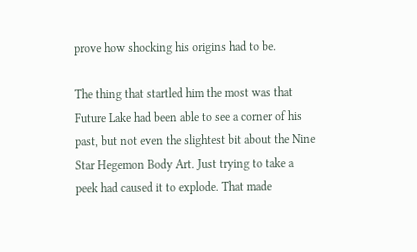prove how shocking his origins had to be.

The thing that startled him the most was that Future Lake had been able to see a corner of his past, but not even the slightest bit about the Nine Star Hegemon Body Art. Just trying to take a peek had caused it to explode. That made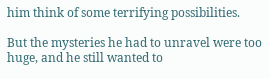him think of some terrifying possibilities.

But the mysteries he had to unravel were too huge, and he still wanted to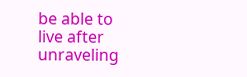be able to live after unraveling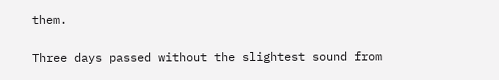them.

Three days passed without the slightest sound from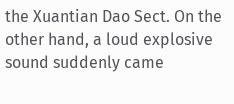the Xuantian Dao Sect. On the other hand, a loud explosive sound suddenly came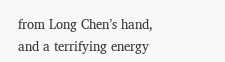from Long Chen’s hand, and a terrifying energy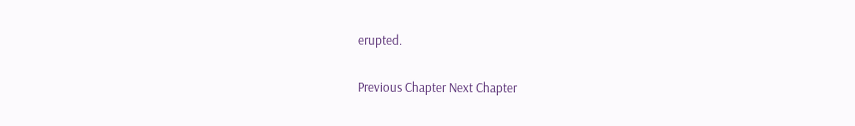erupted.

Previous Chapter Next Chapter